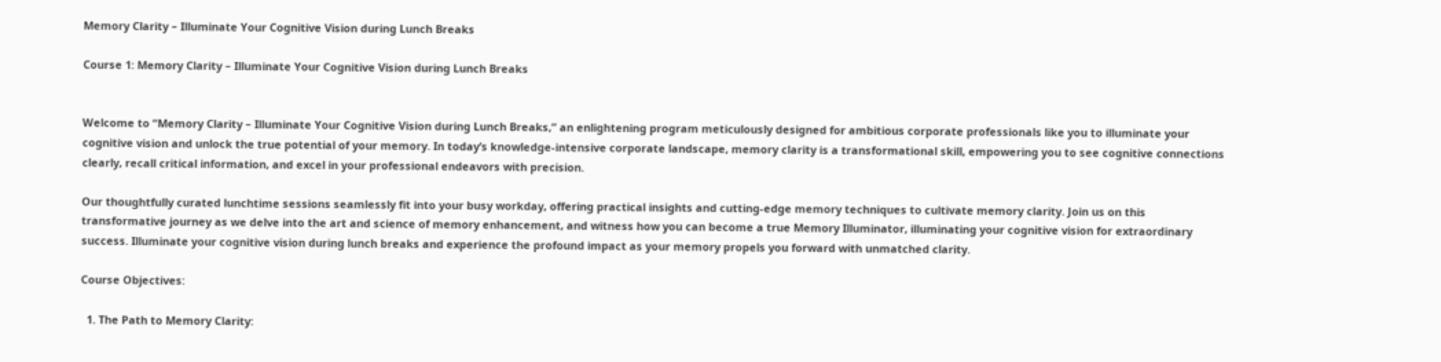Memory Clarity – Illuminate Your Cognitive Vision during Lunch Breaks

Course 1: Memory Clarity – Illuminate Your Cognitive Vision during Lunch Breaks


Welcome to “Memory Clarity – Illuminate Your Cognitive Vision during Lunch Breaks,” an enlightening program meticulously designed for ambitious corporate professionals like you to illuminate your cognitive vision and unlock the true potential of your memory. In today’s knowledge-intensive corporate landscape, memory clarity is a transformational skill, empowering you to see cognitive connections clearly, recall critical information, and excel in your professional endeavors with precision.

Our thoughtfully curated lunchtime sessions seamlessly fit into your busy workday, offering practical insights and cutting-edge memory techniques to cultivate memory clarity. Join us on this transformative journey as we delve into the art and science of memory enhancement, and witness how you can become a true Memory Illuminator, illuminating your cognitive vision for extraordinary success. Illuminate your cognitive vision during lunch breaks and experience the profound impact as your memory propels you forward with unmatched clarity.

Course Objectives:

  1. The Path to Memory Clarity: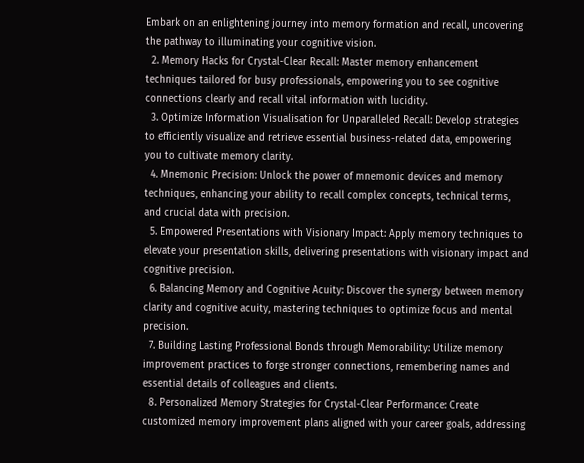Embark on an enlightening journey into memory formation and recall, uncovering the pathway to illuminating your cognitive vision.
  2. Memory Hacks for Crystal-Clear Recall: Master memory enhancement techniques tailored for busy professionals, empowering you to see cognitive connections clearly and recall vital information with lucidity.
  3. Optimize Information Visualisation for Unparalleled Recall: Develop strategies to efficiently visualize and retrieve essential business-related data, empowering you to cultivate memory clarity.
  4. Mnemonic Precision: Unlock the power of mnemonic devices and memory techniques, enhancing your ability to recall complex concepts, technical terms, and crucial data with precision.
  5. Empowered Presentations with Visionary Impact: Apply memory techniques to elevate your presentation skills, delivering presentations with visionary impact and cognitive precision.
  6. Balancing Memory and Cognitive Acuity: Discover the synergy between memory clarity and cognitive acuity, mastering techniques to optimize focus and mental precision.
  7. Building Lasting Professional Bonds through Memorability: Utilize memory improvement practices to forge stronger connections, remembering names and essential details of colleagues and clients.
  8. Personalized Memory Strategies for Crystal-Clear Performance: Create customized memory improvement plans aligned with your career goals, addressing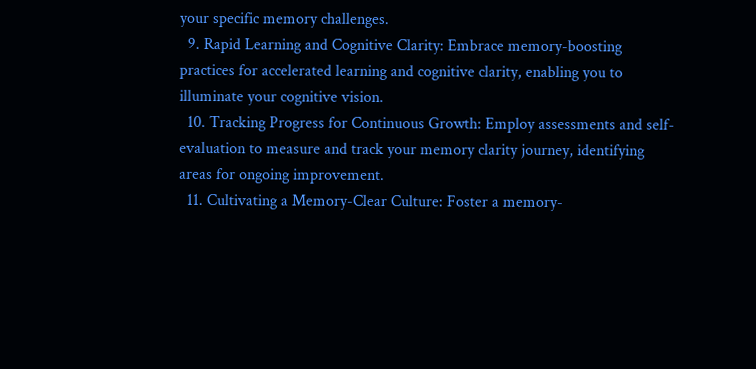your specific memory challenges.
  9. Rapid Learning and Cognitive Clarity: Embrace memory-boosting practices for accelerated learning and cognitive clarity, enabling you to illuminate your cognitive vision.
  10. Tracking Progress for Continuous Growth: Employ assessments and self-evaluation to measure and track your memory clarity journey, identifying areas for ongoing improvement.
  11. Cultivating a Memory-Clear Culture: Foster a memory-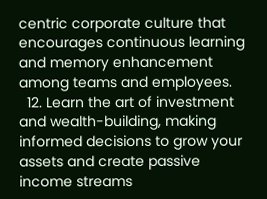centric corporate culture that encourages continuous learning and memory enhancement among teams and employees.
  12. Learn the art of investment and wealth-building, making informed decisions to grow your assets and create passive income streams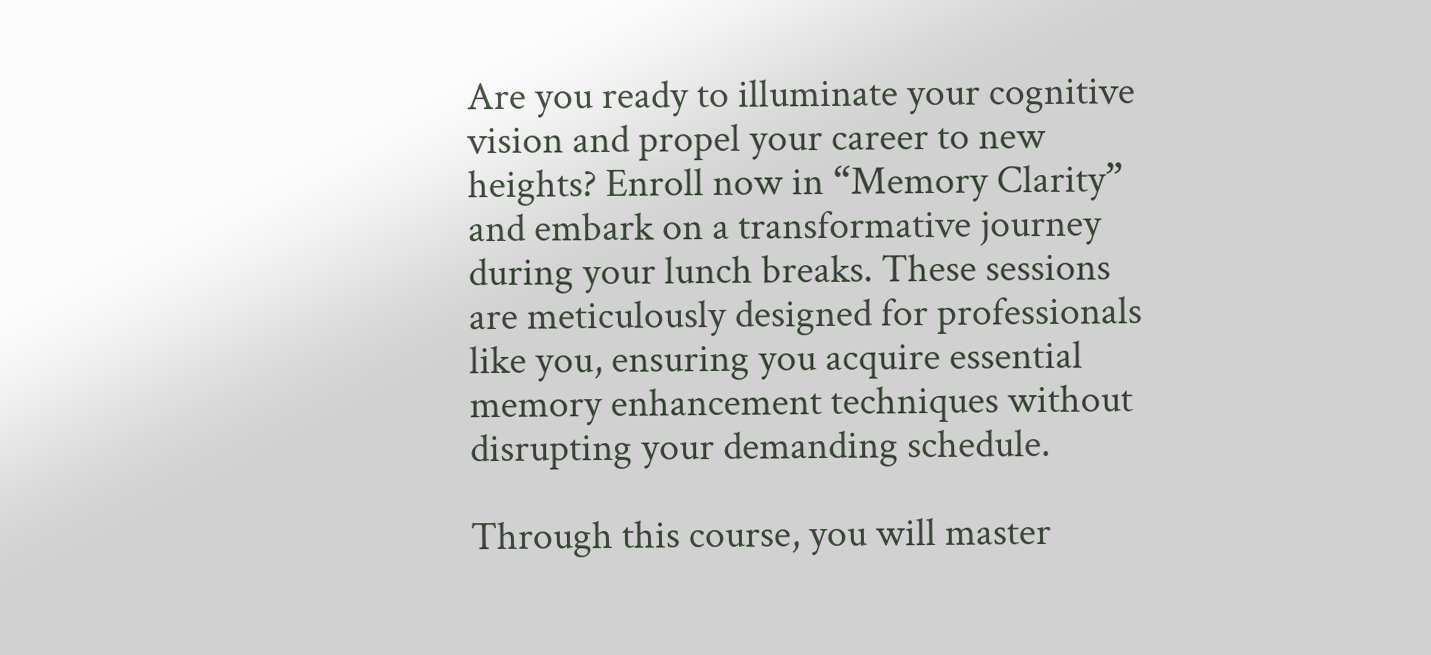Are you ready to illuminate your cognitive vision and propel your career to new heights? Enroll now in “Memory Clarity” and embark on a transformative journey during your lunch breaks. These sessions are meticulously designed for professionals like you, ensuring you acquire essential memory enhancement techniques without disrupting your demanding schedule.

Through this course, you will master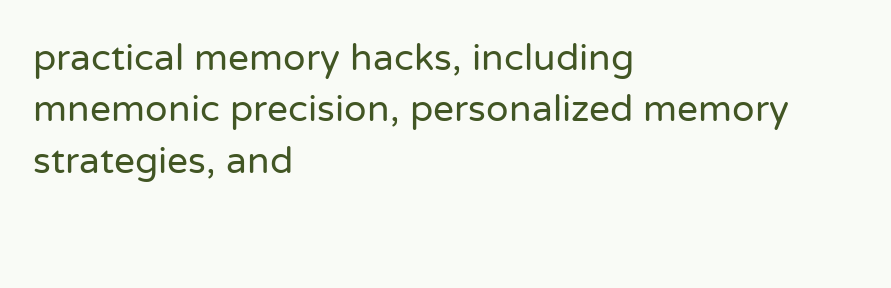practical memory hacks, including mnemonic precision, personalized memory strategies, and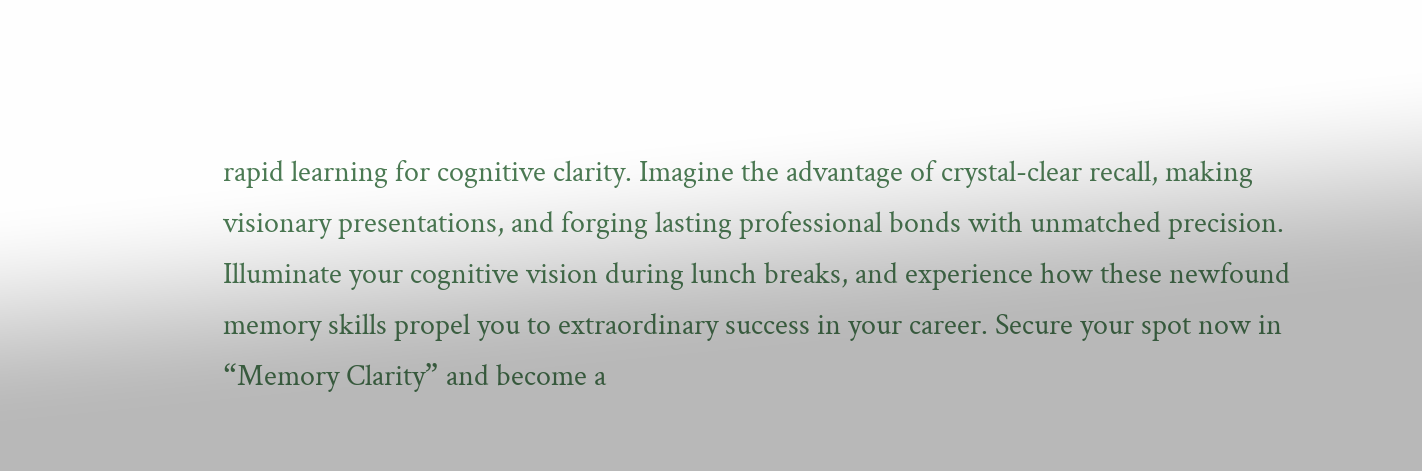rapid learning for cognitive clarity. Imagine the advantage of crystal-clear recall, making visionary presentations, and forging lasting professional bonds with unmatched precision. Illuminate your cognitive vision during lunch breaks, and experience how these newfound memory skills propel you to extraordinary success in your career. Secure your spot now in “Memory Clarity” and become a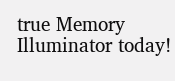true Memory Illuminator today!